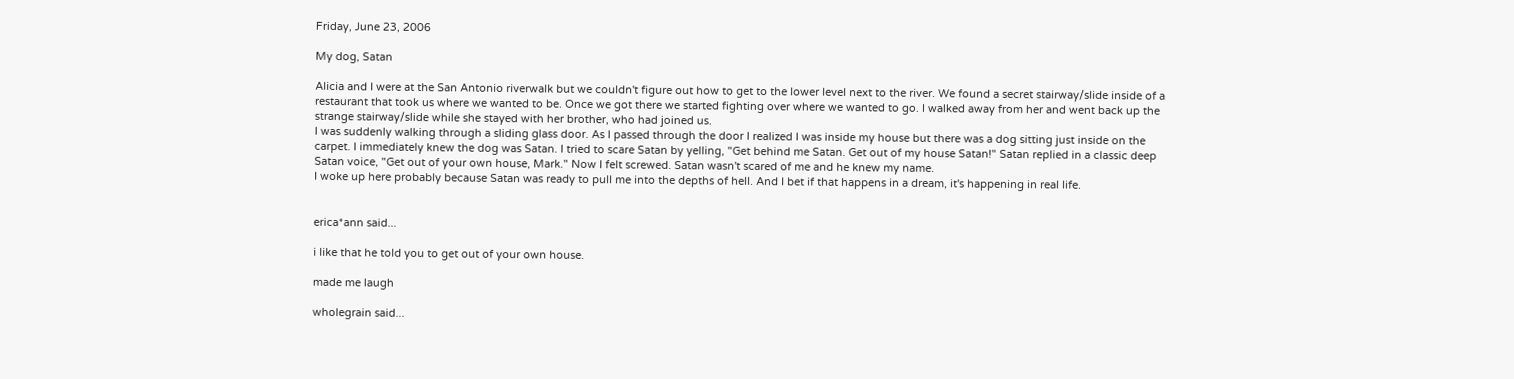Friday, June 23, 2006

My dog, Satan

Alicia and I were at the San Antonio riverwalk but we couldn't figure out how to get to the lower level next to the river. We found a secret stairway/slide inside of a restaurant that took us where we wanted to be. Once we got there we started fighting over where we wanted to go. I walked away from her and went back up the strange stairway/slide while she stayed with her brother, who had joined us.
I was suddenly walking through a sliding glass door. As I passed through the door I realized I was inside my house but there was a dog sitting just inside on the carpet. I immediately knew the dog was Satan. I tried to scare Satan by yelling, "Get behind me Satan. Get out of my house Satan!" Satan replied in a classic deep Satan voice, "Get out of your own house, Mark." Now I felt screwed. Satan wasn't scared of me and he knew my name.
I woke up here probably because Satan was ready to pull me into the depths of hell. And I bet if that happens in a dream, it's happening in real life.


erica*ann said...

i like that he told you to get out of your own house.

made me laugh

wholegrain said...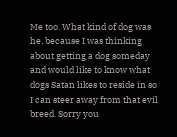Me too. What kind of dog was he, because I was thinking about getting a dog someday and would like to know what dogs Satan likes to reside in so I can steer away from that evil breed. Sorry you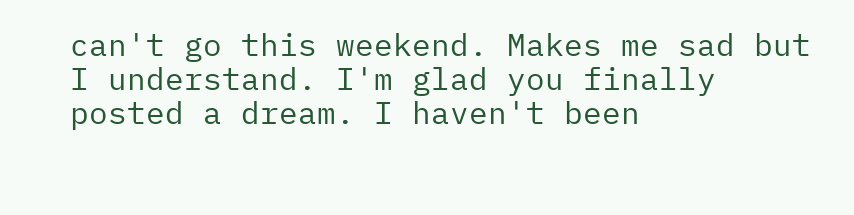can't go this weekend. Makes me sad but I understand. I'm glad you finally posted a dream. I haven't been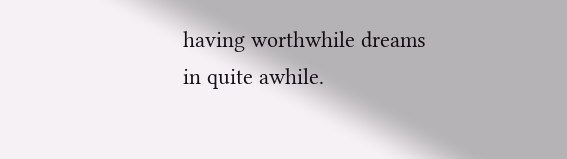having worthwhile dreams in quite awhile.